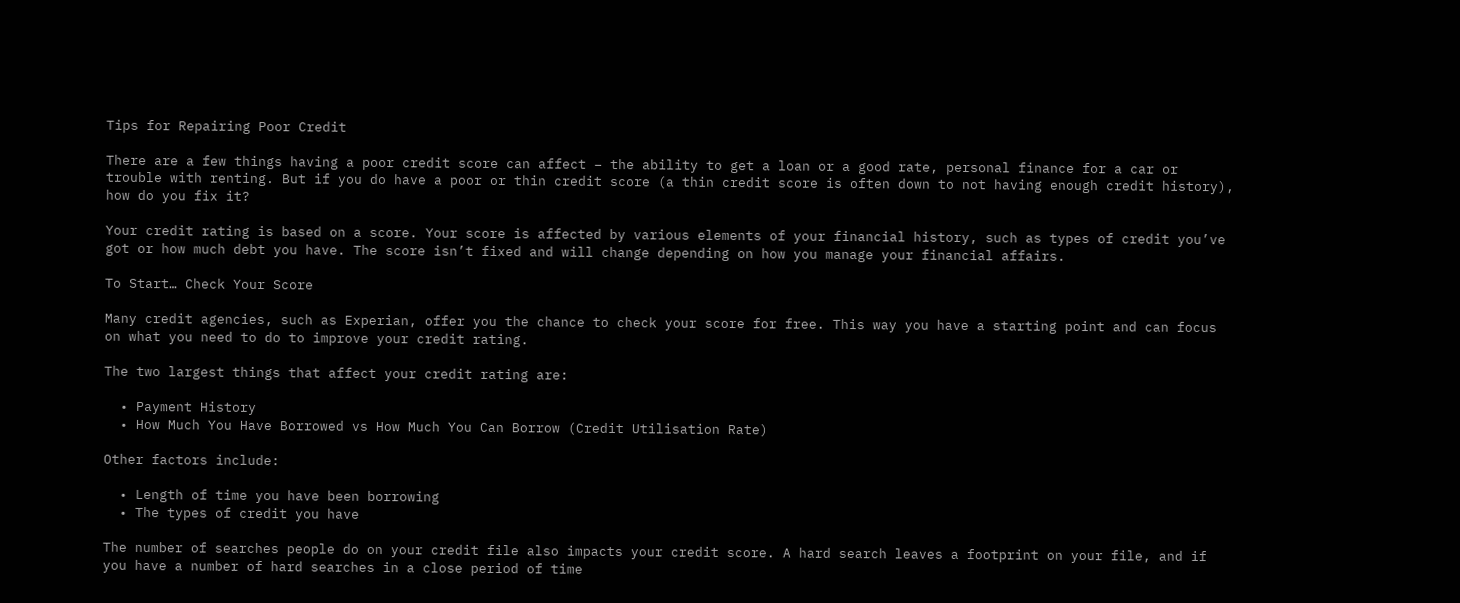Tips for Repairing Poor Credit

There are a few things having a poor credit score can affect – the ability to get a loan or a good rate, personal finance for a car or trouble with renting. But if you do have a poor or thin credit score (a thin credit score is often down to not having enough credit history), how do you fix it?

Your credit rating is based on a score. Your score is affected by various elements of your financial history, such as types of credit you’ve got or how much debt you have. The score isn’t fixed and will change depending on how you manage your financial affairs.

To Start… Check Your Score

Many credit agencies, such as Experian, offer you the chance to check your score for free. This way you have a starting point and can focus on what you need to do to improve your credit rating.

The two largest things that affect your credit rating are:

  • Payment History
  • How Much You Have Borrowed vs How Much You Can Borrow (Credit Utilisation Rate)

Other factors include:

  • Length of time you have been borrowing
  • The types of credit you have

The number of searches people do on your credit file also impacts your credit score. A hard search leaves a footprint on your file, and if you have a number of hard searches in a close period of time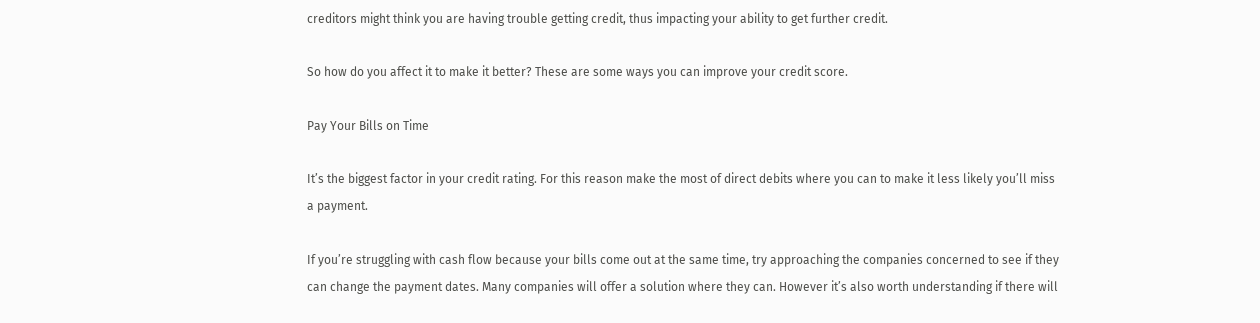creditors might think you are having trouble getting credit, thus impacting your ability to get further credit.

So how do you affect it to make it better? These are some ways you can improve your credit score.

Pay Your Bills on Time

It’s the biggest factor in your credit rating. For this reason make the most of direct debits where you can to make it less likely you’ll miss a payment.

If you’re struggling with cash flow because your bills come out at the same time, try approaching the companies concerned to see if they can change the payment dates. Many companies will offer a solution where they can. However it’s also worth understanding if there will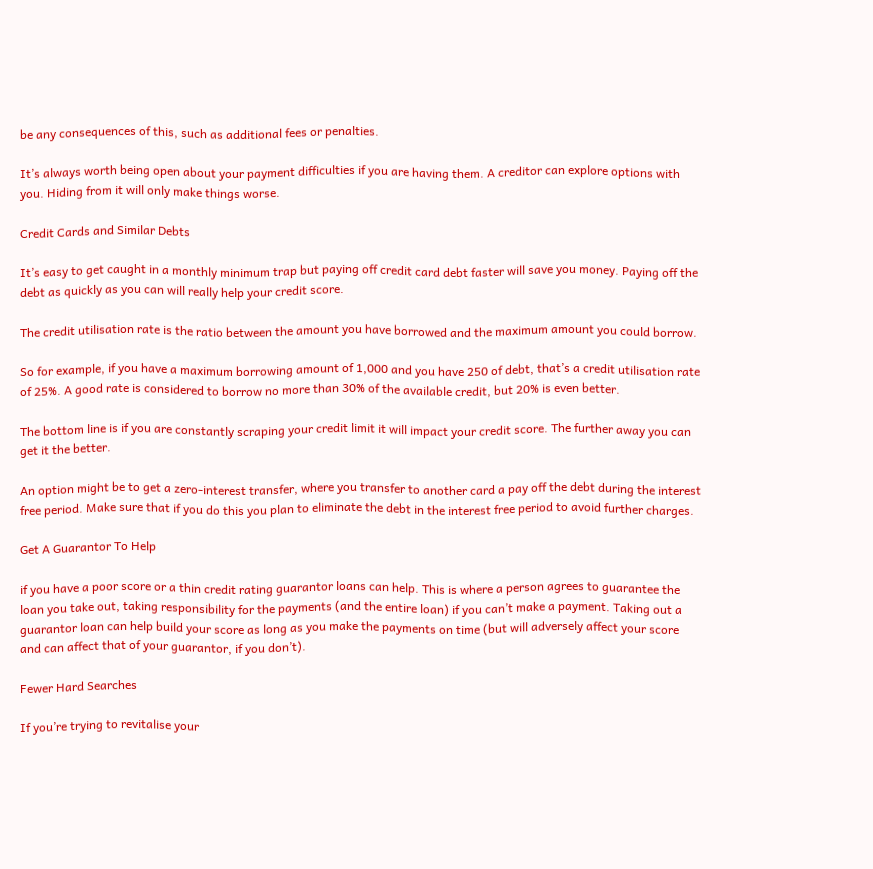be any consequences of this, such as additional fees or penalties.

It’s always worth being open about your payment difficulties if you are having them. A creditor can explore options with you. Hiding from it will only make things worse.

Credit Cards and Similar Debts

It’s easy to get caught in a monthly minimum trap but paying off credit card debt faster will save you money. Paying off the debt as quickly as you can will really help your credit score.

The credit utilisation rate is the ratio between the amount you have borrowed and the maximum amount you could borrow.

So for example, if you have a maximum borrowing amount of 1,000 and you have 250 of debt, that’s a credit utilisation rate of 25%. A good rate is considered to borrow no more than 30% of the available credit, but 20% is even better.

The bottom line is if you are constantly scraping your credit limit it will impact your credit score. The further away you can get it the better.

An option might be to get a zero-interest transfer, where you transfer to another card a pay off the debt during the interest free period. Make sure that if you do this you plan to eliminate the debt in the interest free period to avoid further charges.

Get A Guarantor To Help

if you have a poor score or a thin credit rating guarantor loans can help. This is where a person agrees to guarantee the loan you take out, taking responsibility for the payments (and the entire loan) if you can’t make a payment. Taking out a guarantor loan can help build your score as long as you make the payments on time (but will adversely affect your score and can affect that of your guarantor, if you don’t).

Fewer Hard Searches

If you’re trying to revitalise your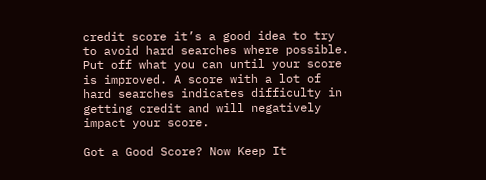credit score it’s a good idea to try to avoid hard searches where possible. Put off what you can until your score is improved. A score with a lot of hard searches indicates difficulty in getting credit and will negatively impact your score.

Got a Good Score? Now Keep It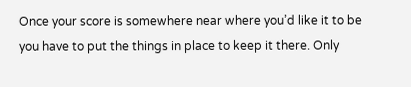Once your score is somewhere near where you’d like it to be you have to put the things in place to keep it there. Only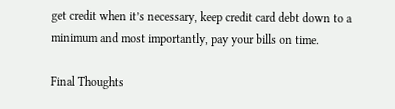get credit when it’s necessary, keep credit card debt down to a minimum and most importantly, pay your bills on time.

Final Thoughts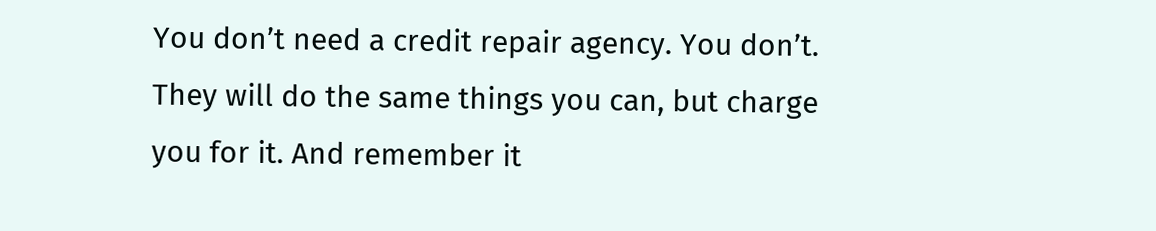You don’t need a credit repair agency. You don’t. They will do the same things you can, but charge you for it. And remember it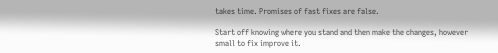takes time. Promises of fast fixes are false.

Start off knowing where you stand and then make the changes, however small to fix improve it.